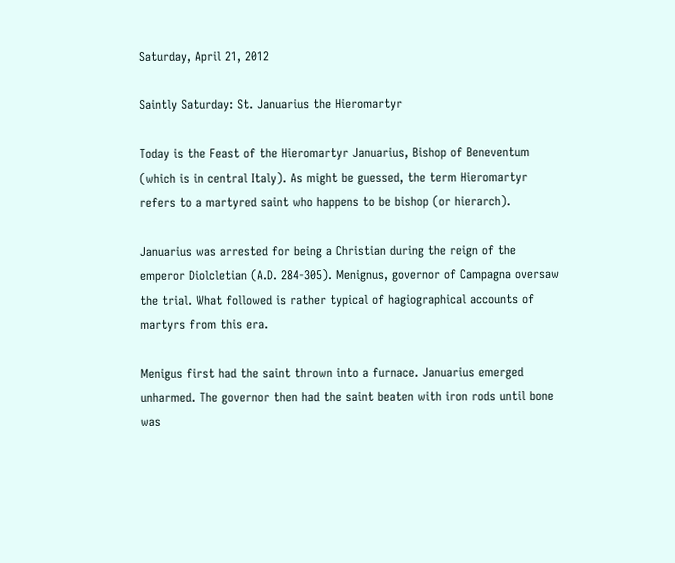Saturday, April 21, 2012

Saintly Saturday: St. Januarius the Hieromartyr

Today is the Feast of the Hieromartyr Januarius, Bishop of Beneventum (which is in central Italy). As might be guessed, the term Hieromartyr refers to a martyred saint who happens to be bishop (or hierarch).

Januarius was arrested for being a Christian during the reign of the emperor Diolcletian (A.D. 284-305). Menignus, governor of Campagna oversaw the trial. What followed is rather typical of hagiographical accounts of martyrs from this era.

Menigus first had the saint thrown into a furnace. Januarius emerged unharmed. The governor then had the saint beaten with iron rods until bone was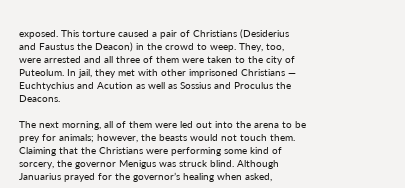exposed. This torture caused a pair of Christians (Desiderius and Faustus the Deacon) in the crowd to weep. They, too, were arrested and all three of them were taken to the city of Puteolum. In jail, they met with other imprisoned Christians — Euchtychius and Acution as well as Sossius and Proculus the Deacons.

The next morning, all of them were led out into the arena to be prey for animals; however, the beasts would not touch them. Claiming that the Christians were performing some kind of sorcery, the governor Menigus was struck blind. Although Januarius prayed for the governor’s healing when asked,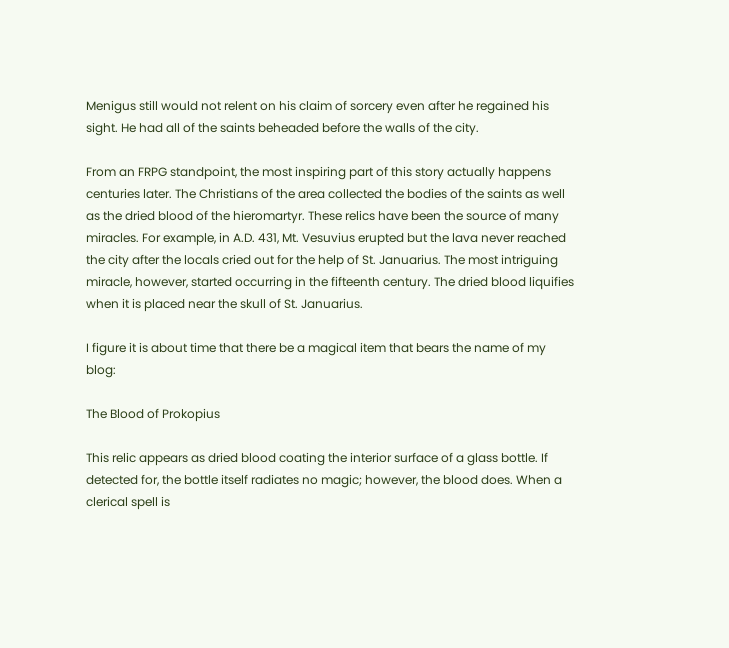Menigus still would not relent on his claim of sorcery even after he regained his sight. He had all of the saints beheaded before the walls of the city.

From an FRPG standpoint, the most inspiring part of this story actually happens centuries later. The Christians of the area collected the bodies of the saints as well as the dried blood of the hieromartyr. These relics have been the source of many miracles. For example, in A.D. 431, Mt. Vesuvius erupted but the lava never reached the city after the locals cried out for the help of St. Januarius. The most intriguing miracle, however, started occurring in the fifteenth century. The dried blood liquifies when it is placed near the skull of St. Januarius.

I figure it is about time that there be a magical item that bears the name of my blog:

The Blood of Prokopius

This relic appears as dried blood coating the interior surface of a glass bottle. If detected for, the bottle itself radiates no magic; however, the blood does. When a clerical spell is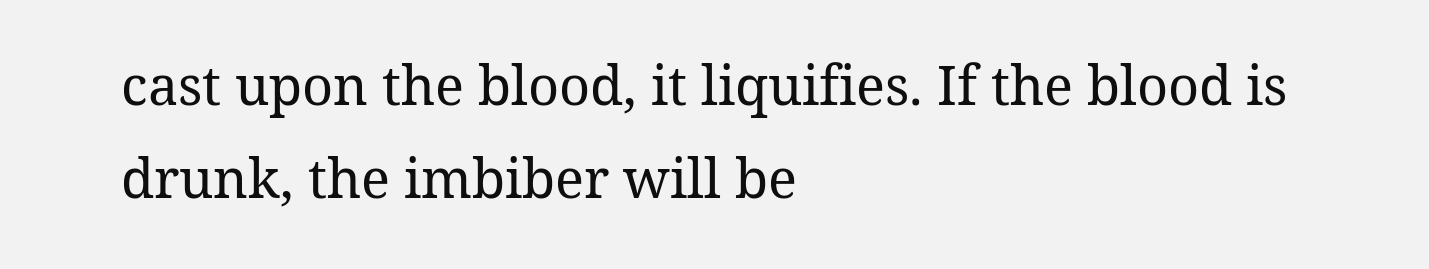cast upon the blood, it liquifies. If the blood is drunk, the imbiber will be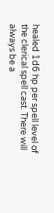healed 1d6 hp per spell level of the clerical spell cast. There will always be a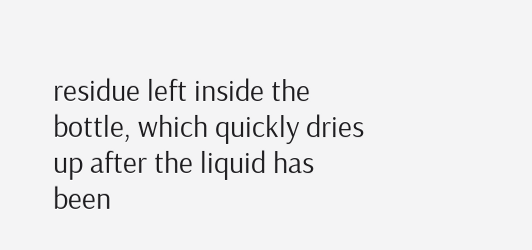residue left inside the bottle, which quickly dries up after the liquid has been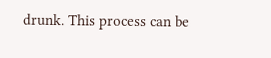drunk. This process can be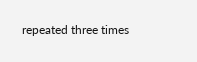repeated three times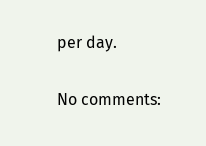per day.

No comments: